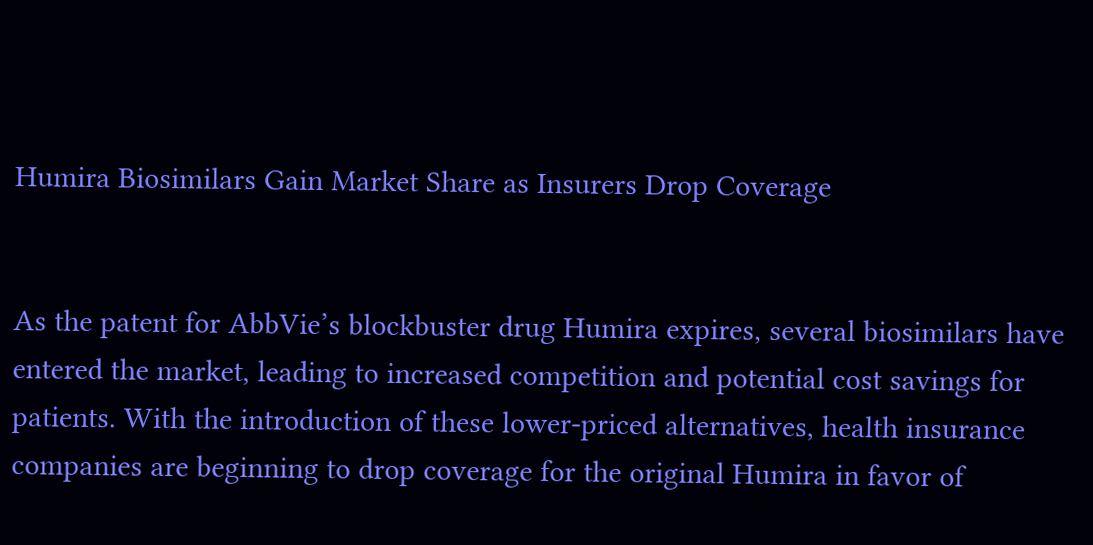Humira Biosimilars Gain Market Share as Insurers Drop Coverage


As the patent for AbbVie’s blockbuster drug Humira expires, several biosimilars have entered the market, leading to increased competition and potential cost savings for patients. With the introduction of these lower-priced alternatives, health insurance companies are beginning to drop coverage for the original Humira in favor of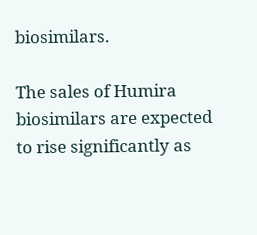biosimilars.

The sales of Humira biosimilars are expected to rise significantly as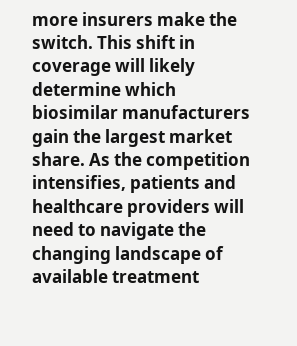more insurers make the switch. This shift in coverage will likely determine which biosimilar manufacturers gain the largest market share. As the competition intensifies, patients and healthcare providers will need to navigate the changing landscape of available treatment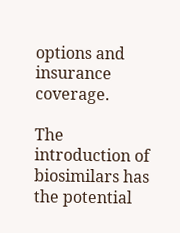options and insurance coverage.

The introduction of biosimilars has the potential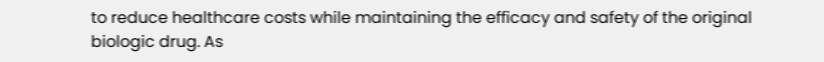to reduce healthcare costs while maintaining the efficacy and safety of the original biologic drug. As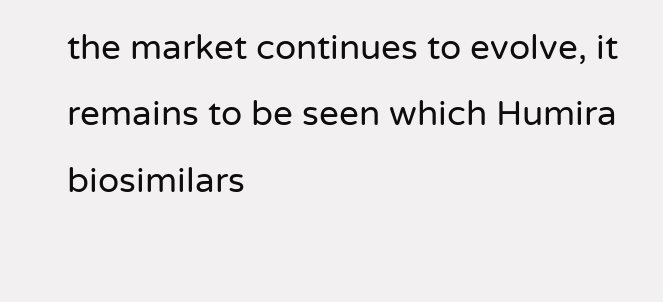the market continues to evolve, it remains to be seen which Humira biosimilars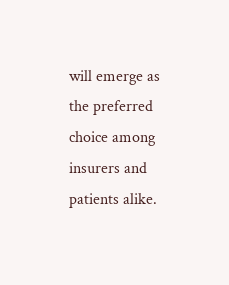will emerge as the preferred choice among insurers and patients alike.